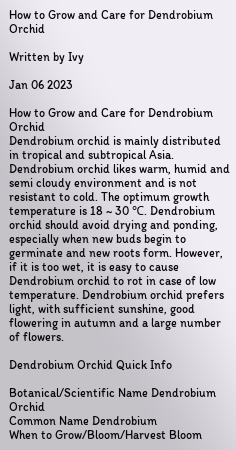How to Grow and Care for Dendrobium Orchid

Written by Ivy

Jan 06 2023

How to Grow and Care for Dendrobium Orchid
Dendrobium orchid is mainly distributed in tropical and subtropical Asia. Dendrobium orchid likes warm, humid and semi cloudy environment and is not resistant to cold. The optimum growth temperature is 18 ~ 30 ℃. Dendrobium orchid should avoid drying and ponding, especially when new buds begin to germinate and new roots form. However, if it is too wet, it is easy to cause Dendrobium orchid to rot in case of low temperature. Dendrobium orchid prefers light, with sufficient sunshine, good flowering in autumn and a large number of flowers.

Dendrobium Orchid Quick Info

Botanical/Scientific Name Dendrobium Orchid
Common Name Dendrobium
When to Grow/Bloom/Harvest Bloom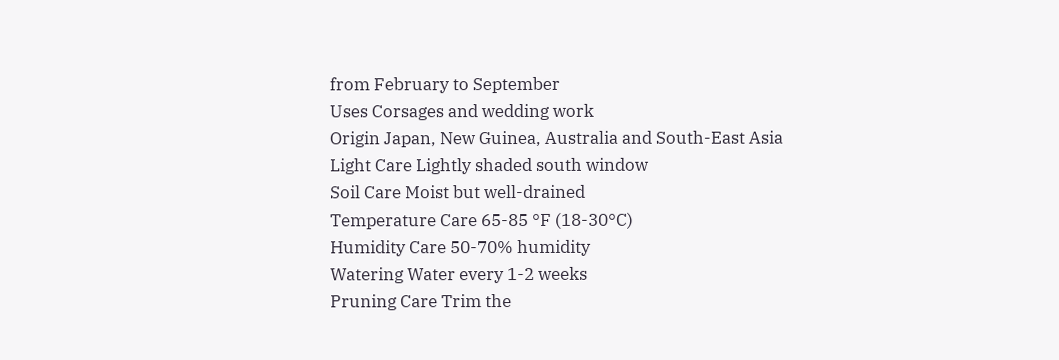from February to September
Uses Corsages and wedding work
Origin Japan, New Guinea, Australia and South-East Asia
Light Care Lightly shaded south window
Soil Care Moist but well-drained
Temperature Care 65-85 °F (18-30°C)
Humidity Care 50-70% humidity
Watering Water every 1-2 weeks
Pruning Care Trim the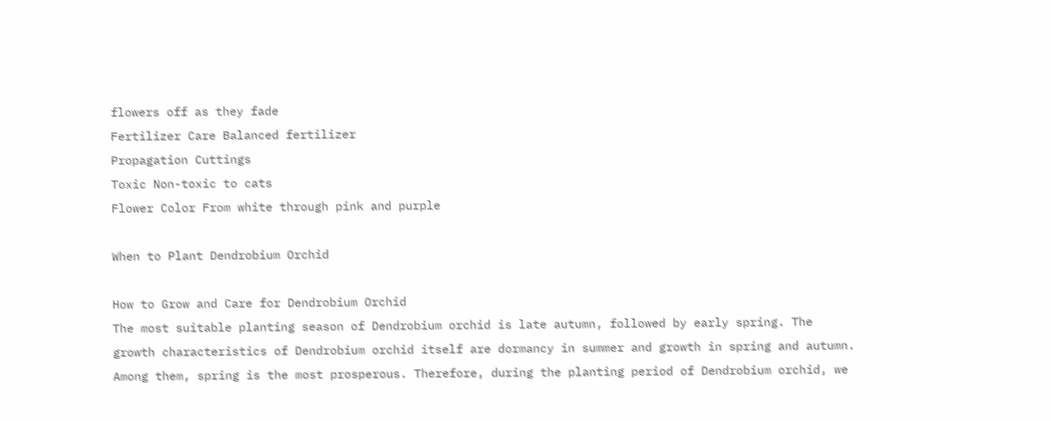flowers off as they fade
Fertilizer Care Balanced fertilizer
Propagation Cuttings
Toxic Non-toxic to cats
Flower Color From white through pink and purple

When to Plant Dendrobium Orchid

How to Grow and Care for Dendrobium Orchid
The most suitable planting season of Dendrobium orchid is late autumn, followed by early spring. The growth characteristics of Dendrobium orchid itself are dormancy in summer and growth in spring and autumn. Among them, spring is the most prosperous. Therefore, during the planting period of Dendrobium orchid, we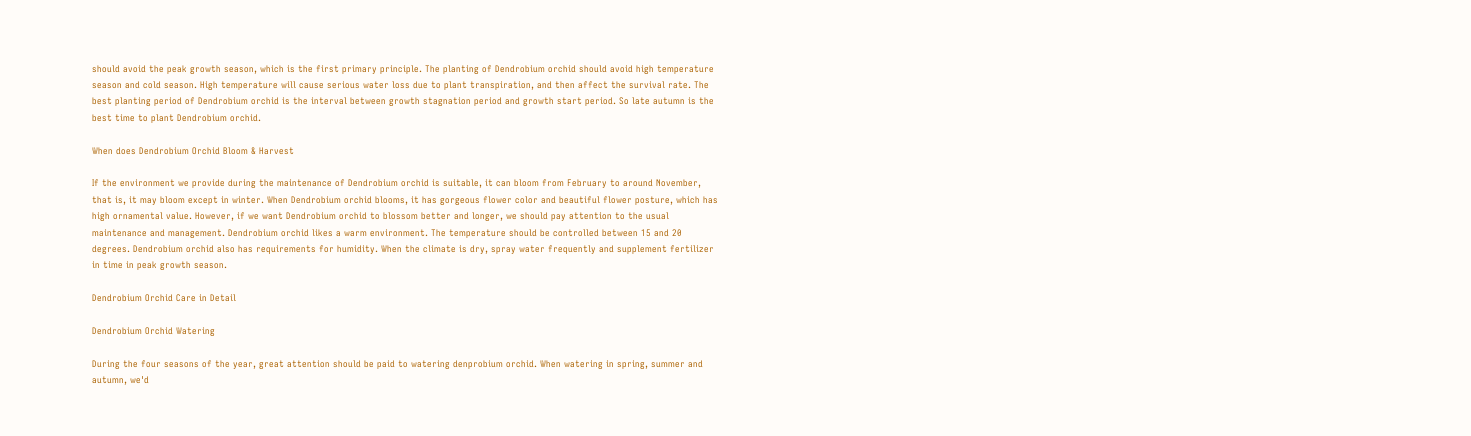should avoid the peak growth season, which is the first primary principle. The planting of Dendrobium orchid should avoid high temperature season and cold season. High temperature will cause serious water loss due to plant transpiration, and then affect the survival rate. The best planting period of Dendrobium orchid is the interval between growth stagnation period and growth start period. So late autumn is the best time to plant Dendrobium orchid.

When does Dendrobium Orchid Bloom & Harvest

If the environment we provide during the maintenance of Dendrobium orchid is suitable, it can bloom from February to around November, that is, it may bloom except in winter. When Dendrobium orchid blooms, it has gorgeous flower color and beautiful flower posture, which has high ornamental value. However, if we want Dendrobium orchid to blossom better and longer, we should pay attention to the usual maintenance and management. Dendrobium orchid likes a warm environment. The temperature should be controlled between 15 and 20 degrees. Dendrobium orchid also has requirements for humidity. When the climate is dry, spray water frequently and supplement fertilizer in time in peak growth season.

Dendrobium Orchid Care in Detail

Dendrobium Orchid Watering

During the four seasons of the year, great attention should be paid to watering denprobium orchid. When watering in spring, summer and autumn, we'd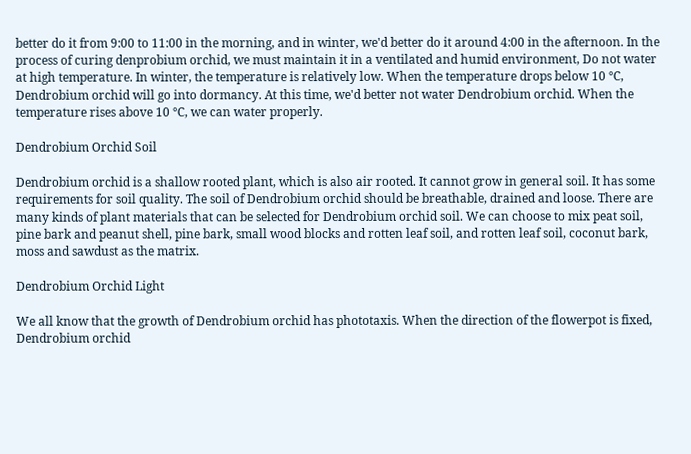better do it from 9:00 to 11:00 in the morning, and in winter, we'd better do it around 4:00 in the afternoon. In the process of curing denprobium orchid, we must maintain it in a ventilated and humid environment, Do not water at high temperature. In winter, the temperature is relatively low. When the temperature drops below 10 ℃, Dendrobium orchid will go into dormancy. At this time, we'd better not water Dendrobium orchid. When the temperature rises above 10 ℃, we can water properly.

Dendrobium Orchid Soil

Dendrobium orchid is a shallow rooted plant, which is also air rooted. It cannot grow in general soil. It has some requirements for soil quality. The soil of Dendrobium orchid should be breathable, drained and loose. There are many kinds of plant materials that can be selected for Dendrobium orchid soil. We can choose to mix peat soil, pine bark and peanut shell, pine bark, small wood blocks and rotten leaf soil, and rotten leaf soil, coconut bark, moss and sawdust as the matrix.

Dendrobium Orchid Light

We all know that the growth of Dendrobium orchid has phototaxis. When the direction of the flowerpot is fixed, Dendrobium orchid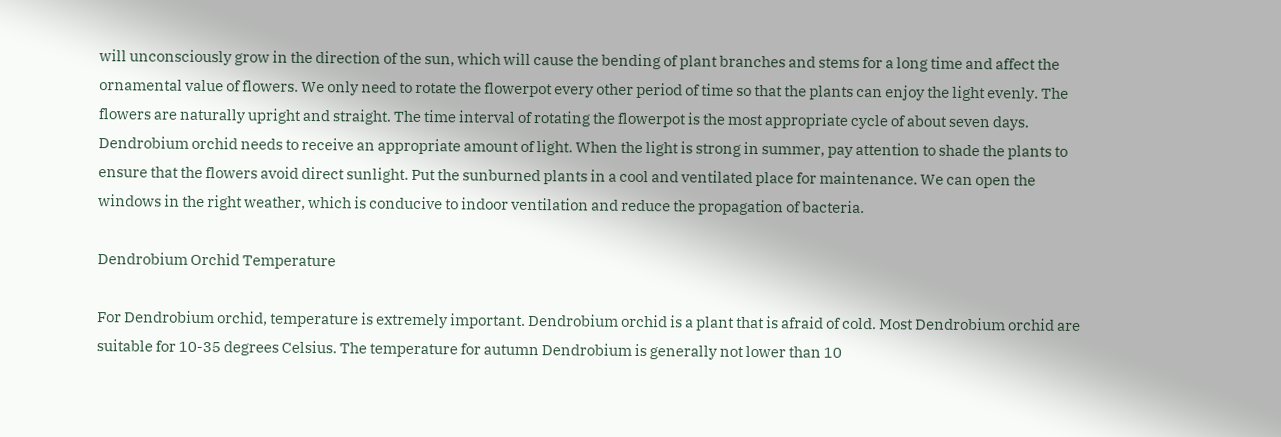will unconsciously grow in the direction of the sun, which will cause the bending of plant branches and stems for a long time and affect the ornamental value of flowers. We only need to rotate the flowerpot every other period of time so that the plants can enjoy the light evenly. The flowers are naturally upright and straight. The time interval of rotating the flowerpot is the most appropriate cycle of about seven days. Dendrobium orchid needs to receive an appropriate amount of light. When the light is strong in summer, pay attention to shade the plants to ensure that the flowers avoid direct sunlight. Put the sunburned plants in a cool and ventilated place for maintenance. We can open the windows in the right weather, which is conducive to indoor ventilation and reduce the propagation of bacteria.

Dendrobium Orchid Temperature

For Dendrobium orchid, temperature is extremely important. Dendrobium orchid is a plant that is afraid of cold. Most Dendrobium orchid are suitable for 10-35 degrees Celsius. The temperature for autumn Dendrobium is generally not lower than 10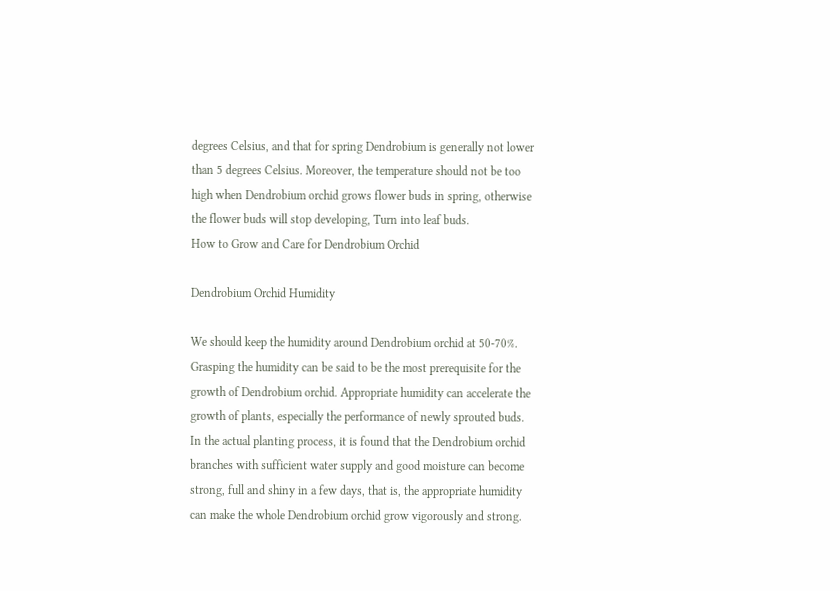degrees Celsius, and that for spring Dendrobium is generally not lower than 5 degrees Celsius. Moreover, the temperature should not be too high when Dendrobium orchid grows flower buds in spring, otherwise the flower buds will stop developing, Turn into leaf buds.
How to Grow and Care for Dendrobium Orchid

Dendrobium Orchid Humidity

We should keep the humidity around Dendrobium orchid at 50-70%. Grasping the humidity can be said to be the most prerequisite for the growth of Dendrobium orchid. Appropriate humidity can accelerate the growth of plants, especially the performance of newly sprouted buds. In the actual planting process, it is found that the Dendrobium orchid branches with sufficient water supply and good moisture can become strong, full and shiny in a few days, that is, the appropriate humidity can make the whole Dendrobium orchid grow vigorously and strong.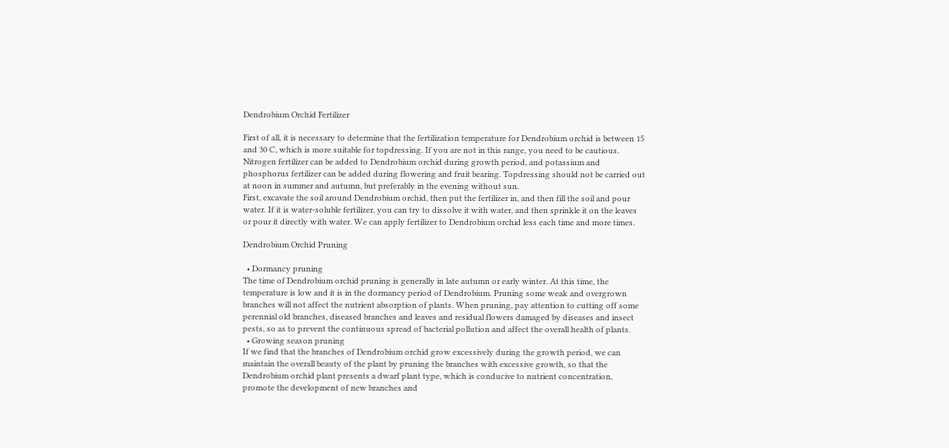Dendrobium Orchid Fertilizer

First of all, it is necessary to determine that the fertilization temperature for Dendrobium orchid is between 15 and 30 C, which is more suitable for topdressing. If you are not in this range, you need to be cautious. Nitrogen fertilizer can be added to Dendrobium orchid during growth period, and potassium and phosphorus fertilizer can be added during flowering and fruit bearing. Topdressing should not be carried out at noon in summer and autumn, but preferably in the evening without sun.
First, excavate the soil around Dendrobium orchid, then put the fertilizer in, and then fill the soil and pour water. If it is water-soluble fertilizer, you can try to dissolve it with water, and then sprinkle it on the leaves or pour it directly with water. We can apply fertilizer to Dendrobium orchid less each time and more times.

Dendrobium Orchid Pruning

  • Dormancy pruning
The time of Dendrobium orchid pruning is generally in late autumn or early winter. At this time, the temperature is low and it is in the dormancy period of Dendrobium. Pruning some weak and overgrown branches will not affect the nutrient absorption of plants. When pruning, pay attention to cutting off some perennial old branches, diseased branches and leaves and residual flowers damaged by diseases and insect pests, so as to prevent the continuous spread of bacterial pollution and affect the overall health of plants.
  • Growing season pruning
If we find that the branches of Dendrobium orchid grow excessively during the growth period, we can maintain the overall beauty of the plant by pruning the branches with excessive growth, so that the Dendrobium orchid plant presents a dwarf plant type, which is conducive to nutrient concentration, promote the development of new branches and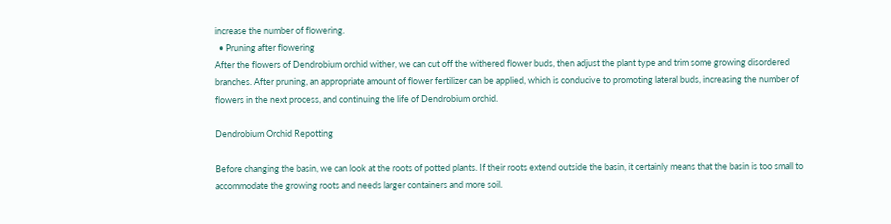increase the number of flowering.
  • Pruning after flowering
After the flowers of Dendrobium orchid wither, we can cut off the withered flower buds, then adjust the plant type and trim some growing disordered branches. After pruning, an appropriate amount of flower fertilizer can be applied, which is conducive to promoting lateral buds, increasing the number of flowers in the next process, and continuing the life of Dendrobium orchid.

Dendrobium Orchid Repotting

Before changing the basin, we can look at the roots of potted plants. If their roots extend outside the basin, it certainly means that the basin is too small to accommodate the growing roots and needs larger containers and more soil.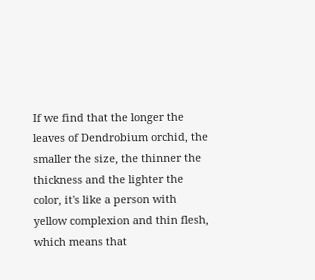If we find that the longer the leaves of Dendrobium orchid, the smaller the size, the thinner the thickness and the lighter the color, it's like a person with yellow complexion and thin flesh, which means that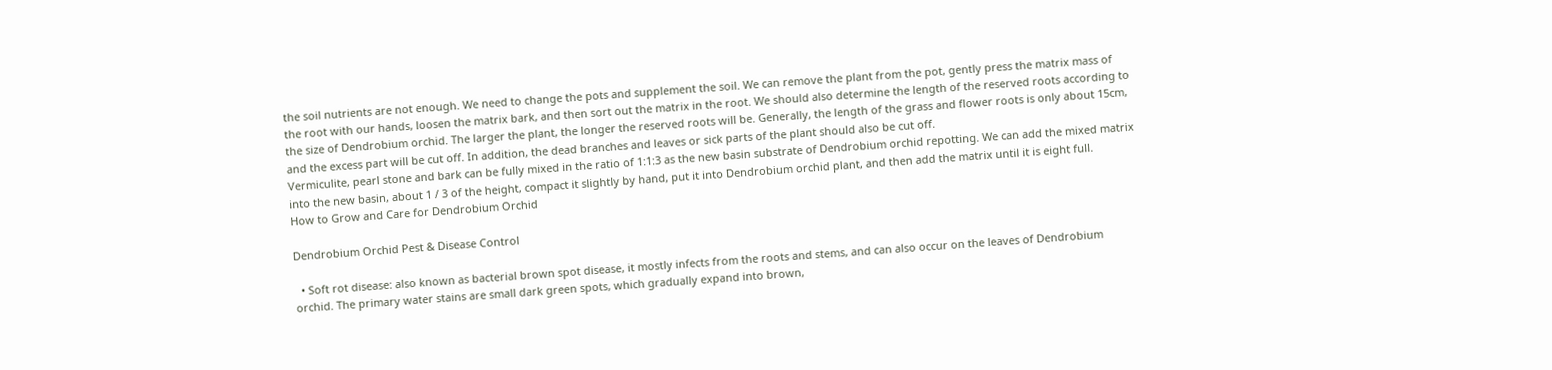the soil nutrients are not enough. We need to change the pots and supplement the soil. We can remove the plant from the pot, gently press the matrix mass of the root with our hands, loosen the matrix bark, and then sort out the matrix in the root. We should also determine the length of the reserved roots according to the size of Dendrobium orchid. The larger the plant, the longer the reserved roots will be. Generally, the length of the grass and flower roots is only about 15cm, and the excess part will be cut off. In addition, the dead branches and leaves or sick parts of the plant should also be cut off.
Vermiculite, pearl stone and bark can be fully mixed in the ratio of 1:1:3 as the new basin substrate of Dendrobium orchid repotting. We can add the mixed matrix into the new basin, about 1 / 3 of the height, compact it slightly by hand, put it into Dendrobium orchid plant, and then add the matrix until it is eight full.
How to Grow and Care for Dendrobium Orchid

Dendrobium Orchid Pest & Disease Control

  • Soft rot disease: also known as bacterial brown spot disease, it mostly infects from the roots and stems, and can also occur on the leaves of Dendrobium orchid. The primary water stains are small dark green spots, which gradually expand into brown,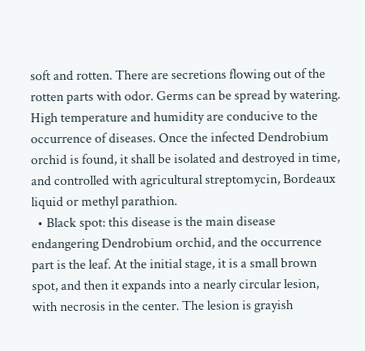soft and rotten. There are secretions flowing out of the rotten parts with odor. Germs can be spread by watering. High temperature and humidity are conducive to the occurrence of diseases. Once the infected Dendrobium orchid is found, it shall be isolated and destroyed in time, and controlled with agricultural streptomycin, Bordeaux liquid or methyl parathion.
  • Black spot: this disease is the main disease endangering Dendrobium orchid, and the occurrence part is the leaf. At the initial stage, it is a small brown spot, and then it expands into a nearly circular lesion, with necrosis in the center. The lesion is grayish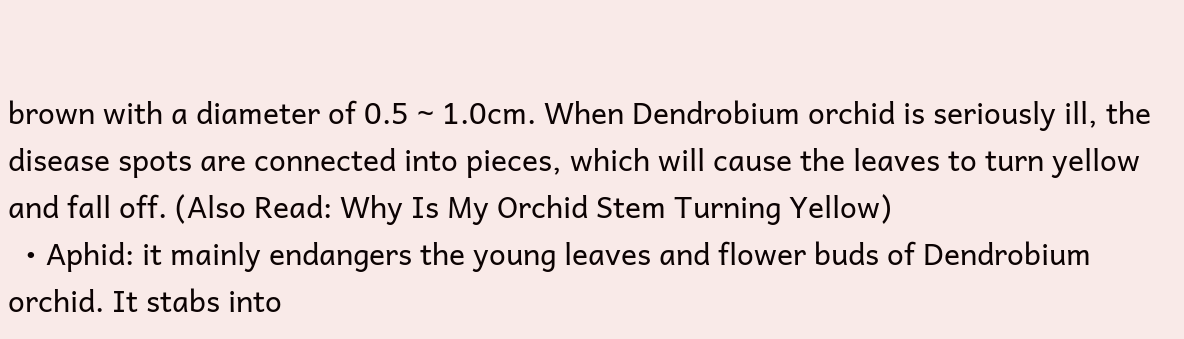brown with a diameter of 0.5 ~ 1.0cm. When Dendrobium orchid is seriously ill, the disease spots are connected into pieces, which will cause the leaves to turn yellow and fall off. (Also Read: Why Is My Orchid Stem Turning Yellow)
  • Aphid: it mainly endangers the young leaves and flower buds of Dendrobium orchid. It stabs into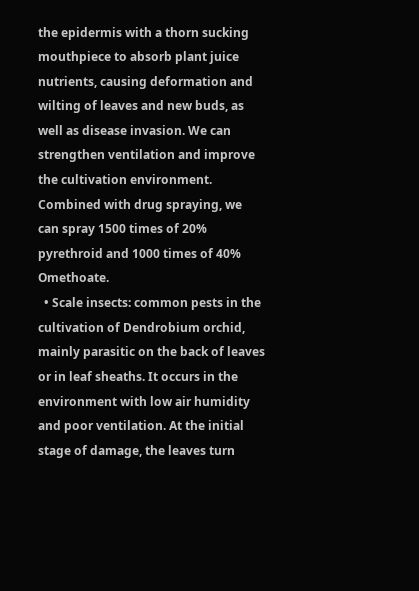the epidermis with a thorn sucking mouthpiece to absorb plant juice nutrients, causing deformation and wilting of leaves and new buds, as well as disease invasion. We can strengthen ventilation and improve the cultivation environment. Combined with drug spraying, we can spray 1500 times of 20% pyrethroid and 1000 times of 40% Omethoate.
  • Scale insects: common pests in the cultivation of Dendrobium orchid, mainly parasitic on the back of leaves or in leaf sheaths. It occurs in the environment with low air humidity and poor ventilation. At the initial stage of damage, the leaves turn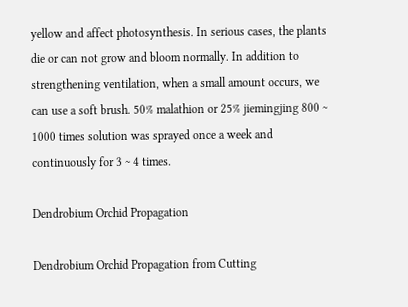yellow and affect photosynthesis. In serious cases, the plants die or can not grow and bloom normally. In addition to strengthening ventilation, when a small amount occurs, we can use a soft brush. 50% malathion or 25% jiemingjing 800 ~ 1000 times solution was sprayed once a week and continuously for 3 ~ 4 times.

Dendrobium Orchid Propagation

Dendrobium Orchid Propagation from Cutting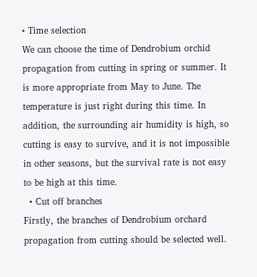• Time selection
We can choose the time of Dendrobium orchid propagation from cutting in spring or summer. It is more appropriate from May to June. The temperature is just right during this time. In addition, the surrounding air humidity is high, so cutting is easy to survive, and it is not impossible in other seasons, but the survival rate is not easy to be high at this time.
  • Cut off branches
Firstly, the branches of Dendrobium orchard propagation from cutting should be selected well.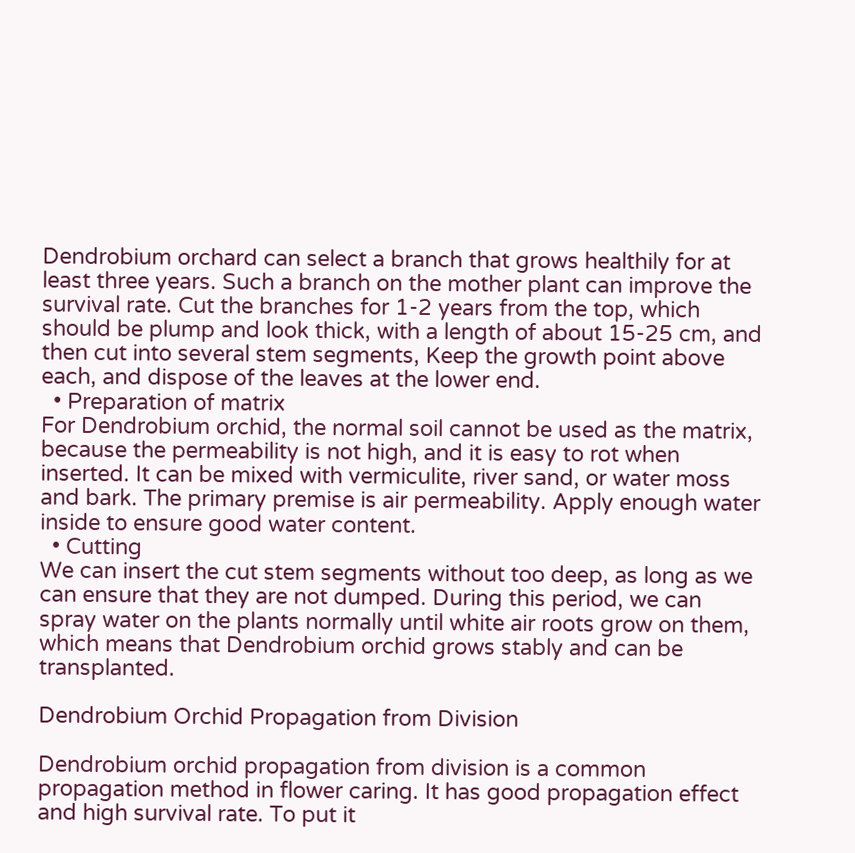Dendrobium orchard can select a branch that grows healthily for at least three years. Such a branch on the mother plant can improve the survival rate. Cut the branches for 1-2 years from the top, which should be plump and look thick, with a length of about 15-25 cm, and then cut into several stem segments, Keep the growth point above each, and dispose of the leaves at the lower end.
  • Preparation of matrix
For Dendrobium orchid, the normal soil cannot be used as the matrix, because the permeability is not high, and it is easy to rot when inserted. It can be mixed with vermiculite, river sand, or water moss and bark. The primary premise is air permeability. Apply enough water inside to ensure good water content.
  • Cutting
We can insert the cut stem segments without too deep, as long as we can ensure that they are not dumped. During this period, we can spray water on the plants normally until white air roots grow on them, which means that Dendrobium orchid grows stably and can be transplanted.

Dendrobium Orchid Propagation from Division

Dendrobium orchid propagation from division is a common propagation method in flower caring. It has good propagation effect and high survival rate. To put it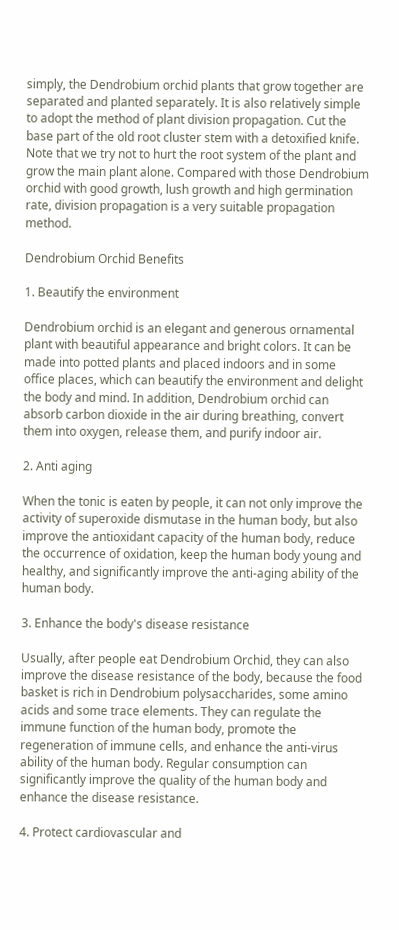simply, the Dendrobium orchid plants that grow together are separated and planted separately. It is also relatively simple to adopt the method of plant division propagation. Cut the base part of the old root cluster stem with a detoxified knife. Note that we try not to hurt the root system of the plant and grow the main plant alone. Compared with those Dendrobium orchid with good growth, lush growth and high germination rate, division propagation is a very suitable propagation method.

Dendrobium Orchid Benefits

1. Beautify the environment

Dendrobium orchid is an elegant and generous ornamental plant with beautiful appearance and bright colors. It can be made into potted plants and placed indoors and in some office places, which can beautify the environment and delight the body and mind. In addition, Dendrobium orchid can absorb carbon dioxide in the air during breathing, convert them into oxygen, release them, and purify indoor air.

2. Anti aging

When the tonic is eaten by people, it can not only improve the activity of superoxide dismutase in the human body, but also improve the antioxidant capacity of the human body, reduce the occurrence of oxidation, keep the human body young and healthy, and significantly improve the anti-aging ability of the human body.

3. Enhance the body's disease resistance

Usually, after people eat Dendrobium Orchid, they can also improve the disease resistance of the body, because the food basket is rich in Dendrobium polysaccharides, some amino acids and some trace elements. They can regulate the immune function of the human body, promote the regeneration of immune cells, and enhance the anti-virus ability of the human body. Regular consumption can significantly improve the quality of the human body and enhance the disease resistance.

4. Protect cardiovascular and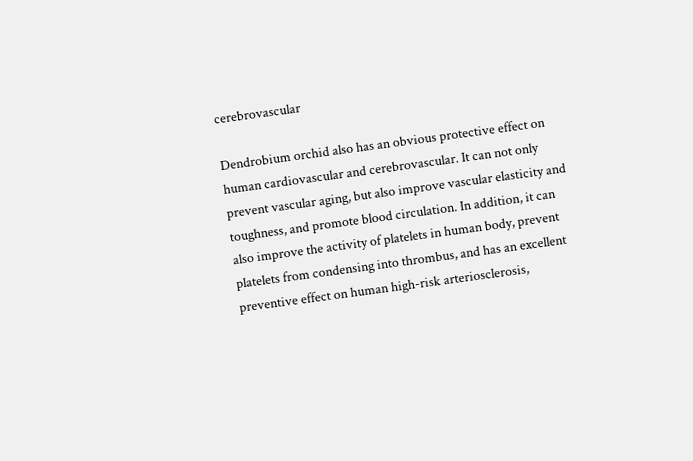cerebrovascular

Dendrobium orchid also has an obvious protective effect on human cardiovascular and cerebrovascular. It can not only prevent vascular aging, but also improve vascular elasticity and toughness, and promote blood circulation. In addition, it can also improve the activity of platelets in human body, prevent platelets from condensing into thrombus, and has an excellent preventive effect on human high-risk arteriosclerosis,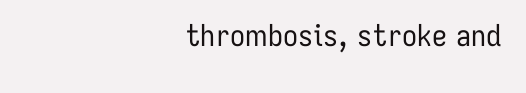thrombosis, stroke and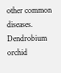other common diseases. Dendrobium orchid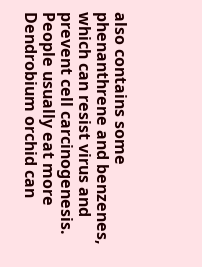also contains some phenanthrene and benzenes, which can resist virus and prevent cell carcinogenesis. People usually eat more Dendrobium orchid can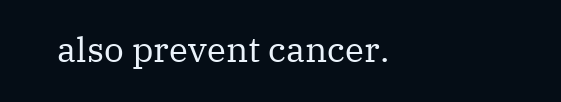also prevent cancer.